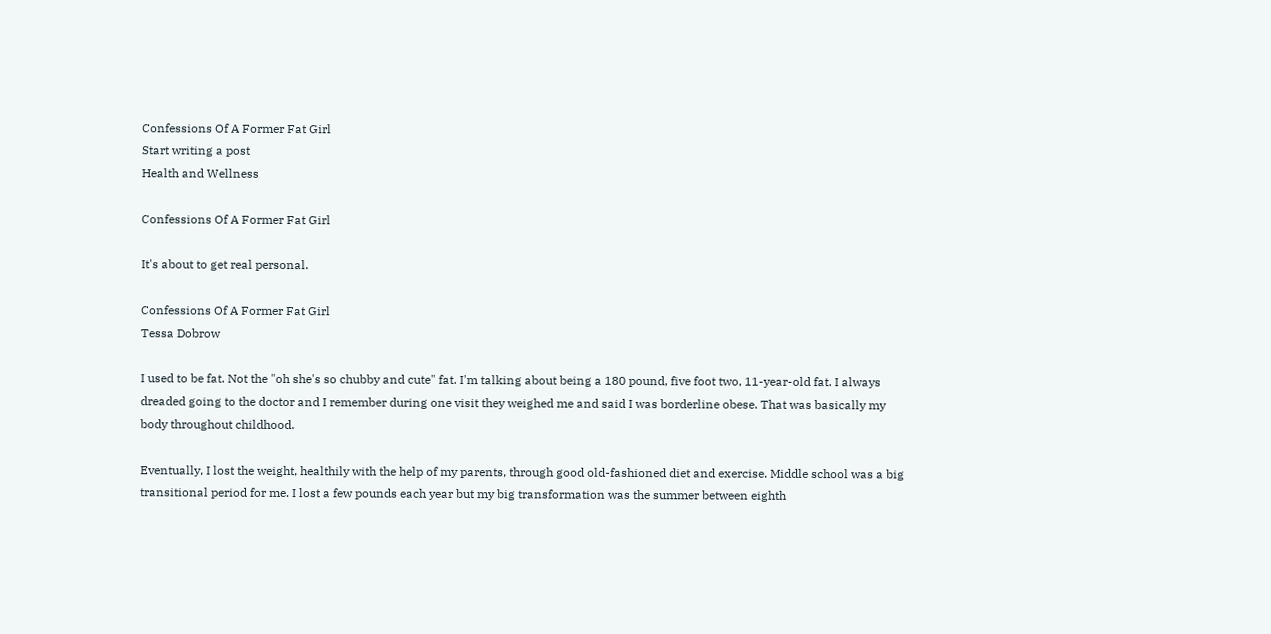Confessions Of A Former Fat Girl
Start writing a post
Health and Wellness

Confessions Of A Former Fat Girl

It's about to get real personal.

Confessions Of A Former Fat Girl
Tessa Dobrow

I used to be fat. Not the "oh she's so chubby and cute" fat. I'm talking about being a 180 pound, five foot two, 11-year-old fat. I always dreaded going to the doctor and I remember during one visit they weighed me and said I was borderline obese. That was basically my body throughout childhood.

Eventually, I lost the weight, healthily with the help of my parents, through good old-fashioned diet and exercise. Middle school was a big transitional period for me. I lost a few pounds each year but my big transformation was the summer between eighth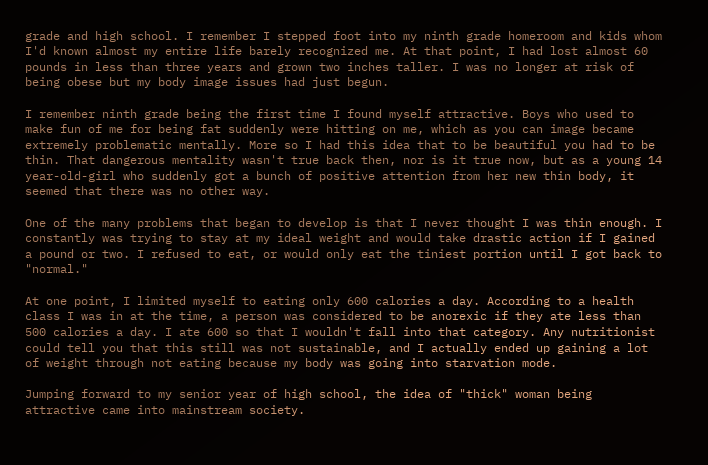grade and high school. I remember I stepped foot into my ninth grade homeroom and kids whom I'd known almost my entire life barely recognized me. At that point, I had lost almost 60 pounds in less than three years and grown two inches taller. I was no longer at risk of being obese but my body image issues had just begun.

I remember ninth grade being the first time I found myself attractive. Boys who used to make fun of me for being fat suddenly were hitting on me, which as you can image became extremely problematic mentally. More so I had this idea that to be beautiful you had to be thin. That dangerous mentality wasn't true back then, nor is it true now, but as a young 14 year-old-girl who suddenly got a bunch of positive attention from her new thin body, it seemed that there was no other way.

One of the many problems that began to develop is that I never thought I was thin enough. I constantly was trying to stay at my ideal weight and would take drastic action if I gained a pound or two. I refused to eat, or would only eat the tiniest portion until I got back to "normal."

At one point, I limited myself to eating only 600 calories a day. According to a health class I was in at the time, a person was considered to be anorexic if they ate less than 500 calories a day. I ate 600 so that I wouldn't fall into that category. Any nutritionist could tell you that this still was not sustainable, and I actually ended up gaining a lot of weight through not eating because my body was going into starvation mode.

Jumping forward to my senior year of high school, the idea of "thick" woman being attractive came into mainstream society.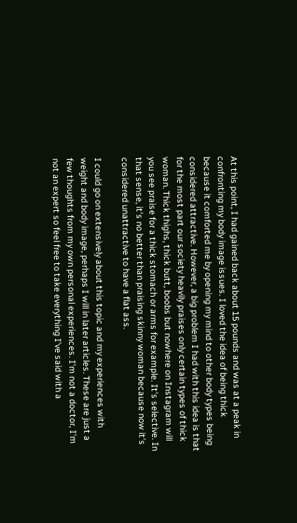At this point, I had gained back about 15 pounds and was at a peak in confronting my body image issues. I loved the idea of being thick because it comforted me by opening my mind to other body types being considered attractive. However, a big problem I had with this idea is that for the most part our society heavily praises only certain types of thick woman. Thick thighs, thick butt, boobs but nowhere on Instagram will you see praise for a thick stomach or arms for example. It's selective. In that sense, it's no better than praising skinny woman because now it's considered unattractive to have a flat ass.

I could go on extensively about this topic and my experiences with weight and body image, perhaps I will in later articles. These are just a few thoughts from my own personal experiences. I'm not a doctor, I'm not an expert so feel free to take everything I've said with a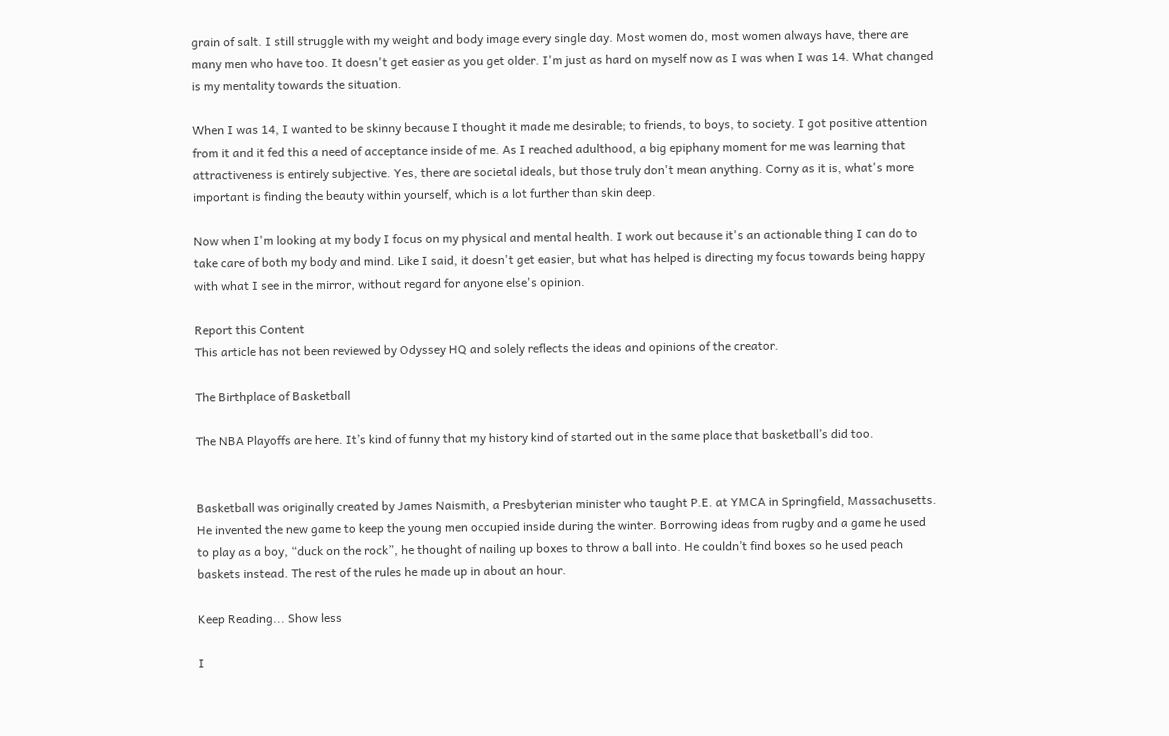grain of salt. I still struggle with my weight and body image every single day. Most women do, most women always have, there are many men who have too. It doesn't get easier as you get older. I'm just as hard on myself now as I was when I was 14. What changed is my mentality towards the situation.

When I was 14, I wanted to be skinny because I thought it made me desirable; to friends, to boys, to society. I got positive attention from it and it fed this a need of acceptance inside of me. As I reached adulthood, a big epiphany moment for me was learning that attractiveness is entirely subjective. Yes, there are societal ideals, but those truly don't mean anything. Corny as it is, what's more important is finding the beauty within yourself, which is a lot further than skin deep.

Now when I'm looking at my body I focus on my physical and mental health. I work out because it's an actionable thing I can do to take care of both my body and mind. Like I said, it doesn't get easier, but what has helped is directing my focus towards being happy with what I see in the mirror, without regard for anyone else's opinion.

Report this Content
This article has not been reviewed by Odyssey HQ and solely reflects the ideas and opinions of the creator.

The Birthplace of Basketball

The NBA Playoffs are here. It’s kind of funny that my history kind of started out in the same place that basketball’s did too.


Basketball was originally created by James Naismith, a Presbyterian minister who taught P.E. at YMCA in Springfield, Massachusetts. He invented the new game to keep the young men occupied inside during the winter. Borrowing ideas from rugby and a game he used to play as a boy, “duck on the rock”, he thought of nailing up boxes to throw a ball into. He couldn’t find boxes so he used peach baskets instead. The rest of the rules he made up in about an hour.

Keep Reading... Show less

I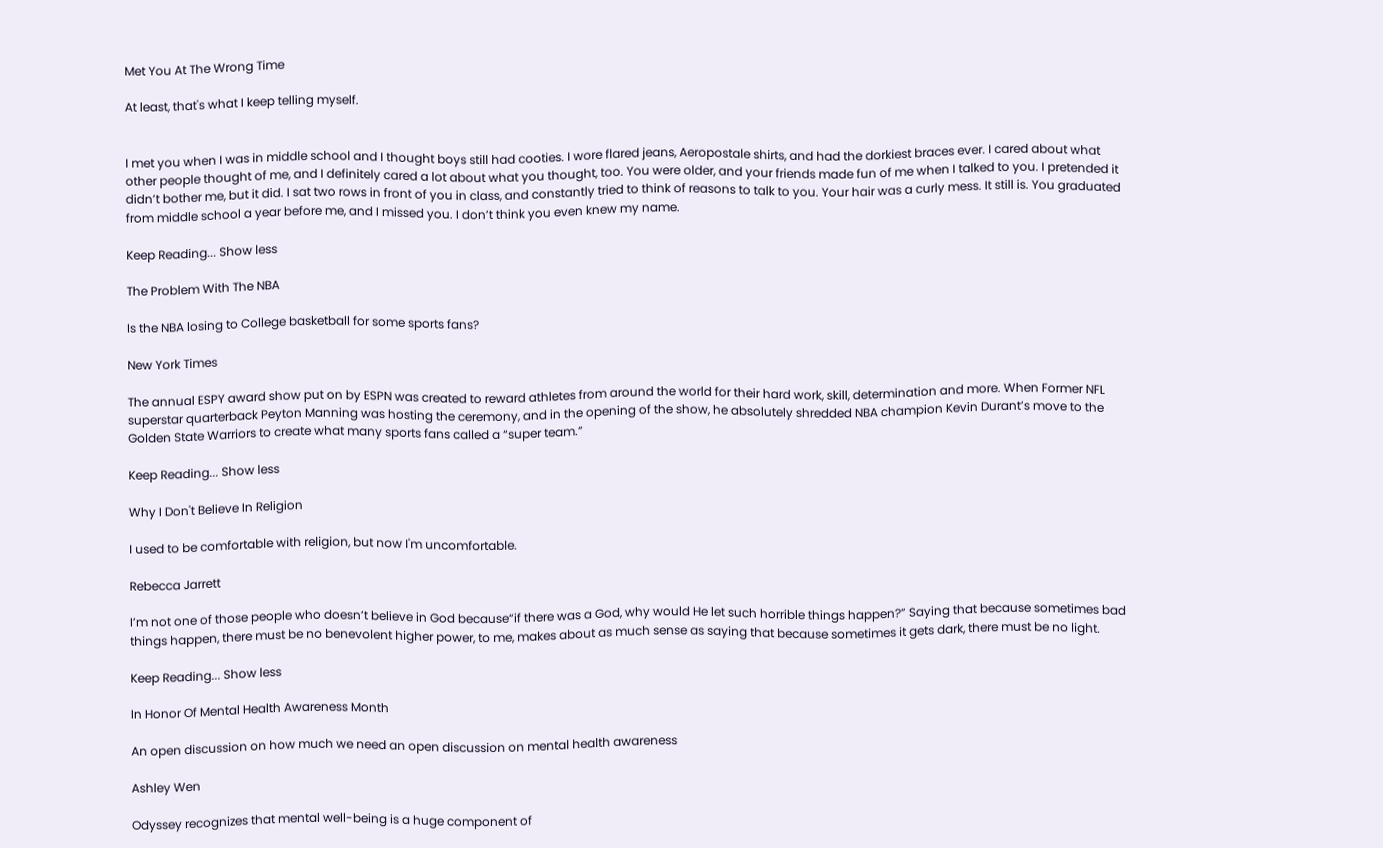Met You At The Wrong Time

At least, that's what I keep telling myself.


I met you when I was in middle school and I thought boys still had cooties. I wore flared jeans, Aeropostale shirts, and had the dorkiest braces ever. I cared about what other people thought of me, and I definitely cared a lot about what you thought, too. You were older, and your friends made fun of me when I talked to you. I pretended it didn’t bother me, but it did. I sat two rows in front of you in class, and constantly tried to think of reasons to talk to you. Your hair was a curly mess. It still is. You graduated from middle school a year before me, and I missed you. I don’t think you even knew my name.

Keep Reading... Show less

The Problem With The NBA

Is the NBA losing to College basketball for some sports fans?

New York Times

The annual ESPY award show put on by ESPN was created to reward athletes from around the world for their hard work, skill, determination and more. When Former NFL superstar quarterback Peyton Manning was hosting the ceremony, and in the opening of the show, he absolutely shredded NBA champion Kevin Durant’s move to the Golden State Warriors to create what many sports fans called a “super team.”

Keep Reading... Show less

Why I Don't Believe In Religion

I used to be comfortable with religion, but now I'm uncomfortable.

Rebecca Jarrett

I’m not one of those people who doesn’t believe in God because“if there was a God, why would He let such horrible things happen?” Saying that because sometimes bad things happen, there must be no benevolent higher power, to me, makes about as much sense as saying that because sometimes it gets dark, there must be no light.

Keep Reading... Show less

In Honor Of Mental Health Awareness Month

An open discussion on how much we need an open discussion on mental health awareness

Ashley Wen

Odyssey recognizes that mental well-being is a huge component of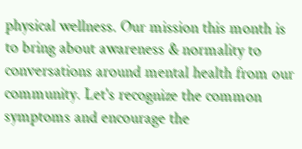physical wellness. Our mission this month is to bring about awareness & normality to conversations around mental health from our community. Let's recognize the common symptoms and encourage the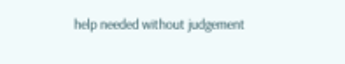help needed without judgement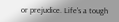or prejudice. Life's a tough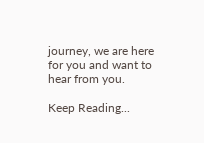journey, we are here for you and want to hear from you.

Keep Reading...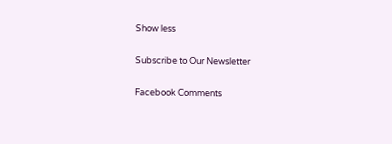Show less

Subscribe to Our Newsletter

Facebook Comments